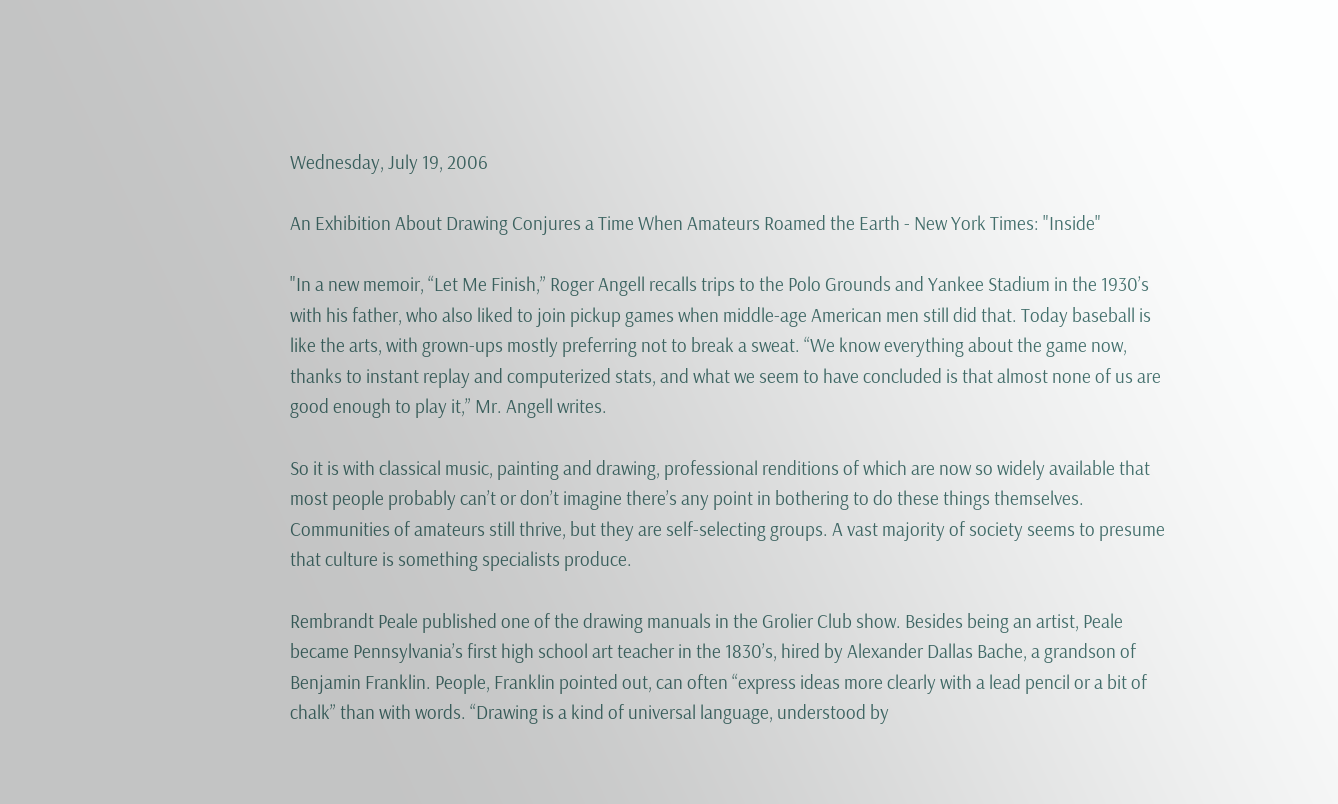Wednesday, July 19, 2006

An Exhibition About Drawing Conjures a Time When Amateurs Roamed the Earth - New York Times: "Inside"

"In a new memoir, “Let Me Finish,” Roger Angell recalls trips to the Polo Grounds and Yankee Stadium in the 1930’s with his father, who also liked to join pickup games when middle-age American men still did that. Today baseball is like the arts, with grown-ups mostly preferring not to break a sweat. “We know everything about the game now, thanks to instant replay and computerized stats, and what we seem to have concluded is that almost none of us are good enough to play it,” Mr. Angell writes.

So it is with classical music, painting and drawing, professional renditions of which are now so widely available that most people probably can’t or don’t imagine there’s any point in bothering to do these things themselves. Communities of amateurs still thrive, but they are self-selecting groups. A vast majority of society seems to presume that culture is something specialists produce.

Rembrandt Peale published one of the drawing manuals in the Grolier Club show. Besides being an artist, Peale became Pennsylvania’s first high school art teacher in the 1830’s, hired by Alexander Dallas Bache, a grandson of Benjamin Franklin. People, Franklin pointed out, can often “express ideas more clearly with a lead pencil or a bit of chalk” than with words. “Drawing is a kind of universal language, understood by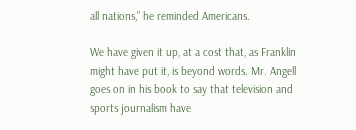all nations,” he reminded Americans.

We have given it up, at a cost that, as Franklin might have put it, is beyond words. Mr. Angell goes on in his book to say that television and sports journalism have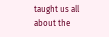taught us all about the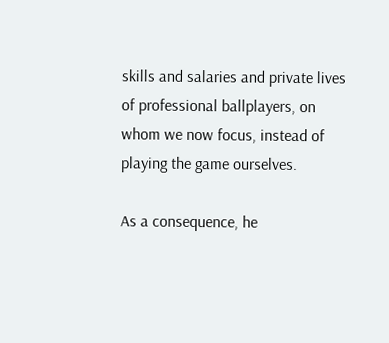skills and salaries and private lives of professional ballplayers, on whom we now focus, instead of playing the game ourselves.

As a consequence, he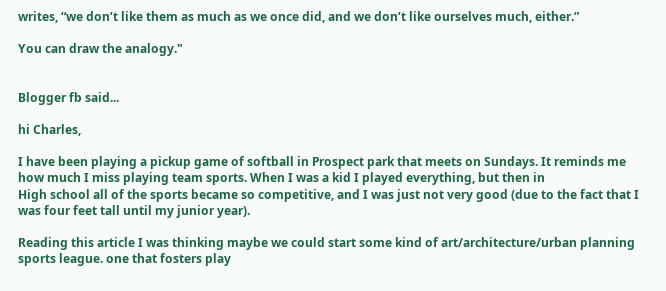writes, “we don’t like them as much as we once did, and we don’t like ourselves much, either.”

You can draw the analogy."


Blogger fb said...

hi Charles,

I have been playing a pickup game of softball in Prospect park that meets on Sundays. It reminds me how much I miss playing team sports. When I was a kid I played everything, but then in
High school all of the sports became so competitive, and I was just not very good (due to the fact that I was four feet tall until my junior year).

Reading this article I was thinking maybe we could start some kind of art/architecture/urban planning sports league. one that fosters play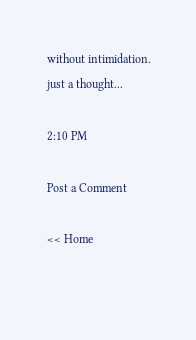without intimidation. just a thought...

2:10 PM

Post a Comment

<< Home